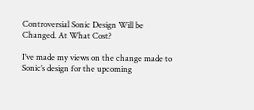Controversial Sonic Design Will be Changed. At What Cost?

I’ve made my views on the change made to Sonic’s design for the upcoming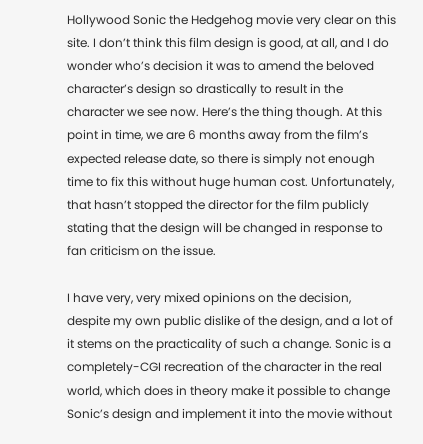Hollywood Sonic the Hedgehog movie very clear on this site. I don’t think this film design is good, at all, and I do wonder who’s decision it was to amend the beloved character’s design so drastically to result in the character we see now. Here’s the thing though. At this point in time, we are 6 months away from the film’s expected release date, so there is simply not enough time to fix this without huge human cost. Unfortunately, that hasn’t stopped the director for the film publicly stating that the design will be changed in response to fan criticism on the issue.

I have very, very mixed opinions on the decision, despite my own public dislike of the design, and a lot of it stems on the practicality of such a change. Sonic is a completely-CGI recreation of the character in the real world, which does in theory make it possible to change Sonic’s design and implement it into the movie without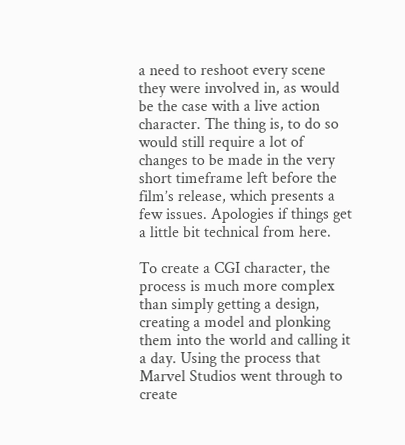a need to reshoot every scene they were involved in, as would be the case with a live action character. The thing is, to do so would still require a lot of changes to be made in the very short timeframe left before the film’s release, which presents a few issues. Apologies if things get a little bit technical from here.

To create a CGI character, the process is much more complex than simply getting a design, creating a model and plonking them into the world and calling it a day. Using the process that Marvel Studios went through to create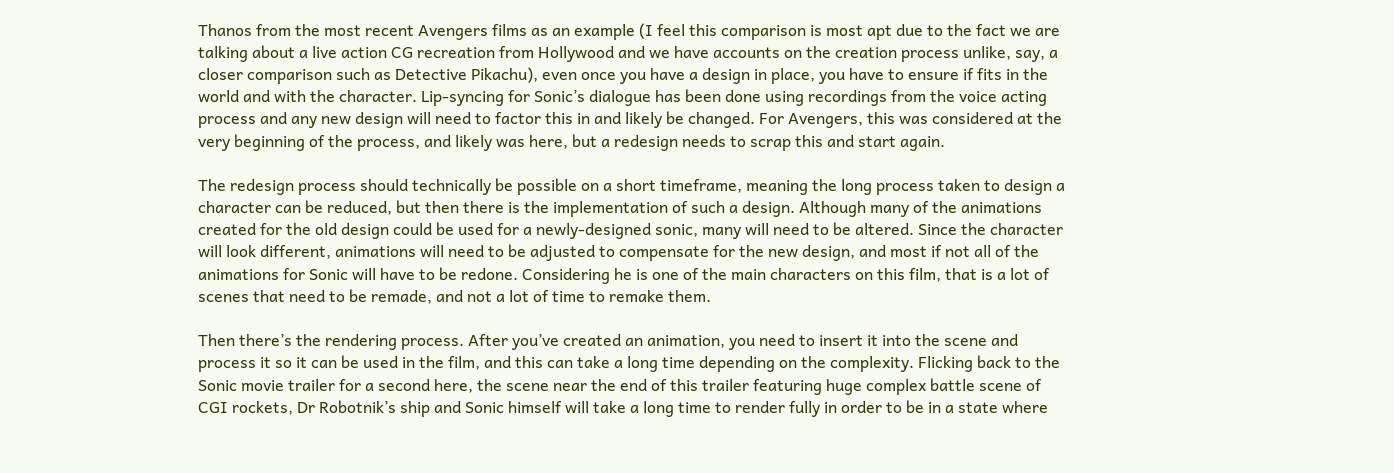Thanos from the most recent Avengers films as an example (I feel this comparison is most apt due to the fact we are talking about a live action CG recreation from Hollywood and we have accounts on the creation process unlike, say, a closer comparison such as Detective Pikachu), even once you have a design in place, you have to ensure if fits in the world and with the character. Lip-syncing for Sonic’s dialogue has been done using recordings from the voice acting process and any new design will need to factor this in and likely be changed. For Avengers, this was considered at the very beginning of the process, and likely was here, but a redesign needs to scrap this and start again.

The redesign process should technically be possible on a short timeframe, meaning the long process taken to design a character can be reduced, but then there is the implementation of such a design. Although many of the animations created for the old design could be used for a newly-designed sonic, many will need to be altered. Since the character will look different, animations will need to be adjusted to compensate for the new design, and most if not all of the animations for Sonic will have to be redone. Considering he is one of the main characters on this film, that is a lot of scenes that need to be remade, and not a lot of time to remake them.

Then there’s the rendering process. After you’ve created an animation, you need to insert it into the scene and process it so it can be used in the film, and this can take a long time depending on the complexity. Flicking back to the Sonic movie trailer for a second here, the scene near the end of this trailer featuring huge complex battle scene of CGI rockets, Dr Robotnik’s ship and Sonic himself will take a long time to render fully in order to be in a state where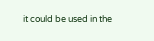it could be used in the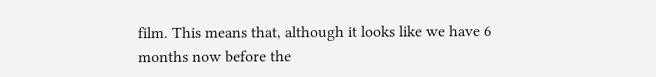film. This means that, although it looks like we have 6 months now before the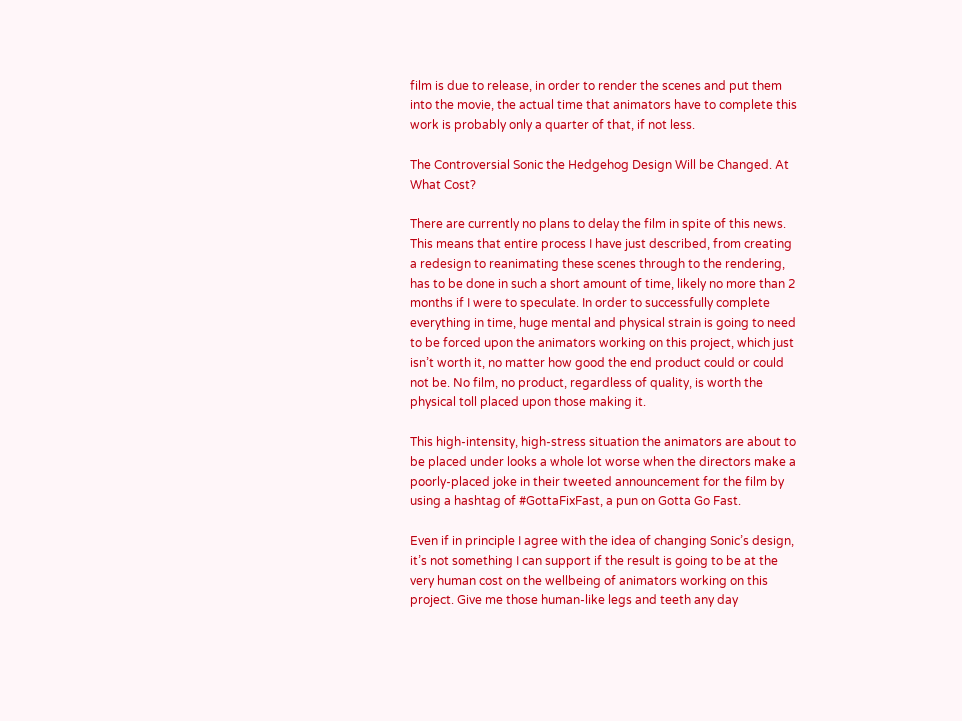film is due to release, in order to render the scenes and put them into the movie, the actual time that animators have to complete this work is probably only a quarter of that, if not less.

The Controversial Sonic the Hedgehog Design Will be Changed. At What Cost?

There are currently no plans to delay the film in spite of this news. This means that entire process I have just described, from creating a redesign to reanimating these scenes through to the rendering, has to be done in such a short amount of time, likely no more than 2 months if I were to speculate. In order to successfully complete everything in time, huge mental and physical strain is going to need to be forced upon the animators working on this project, which just isn’t worth it, no matter how good the end product could or could not be. No film, no product, regardless of quality, is worth the physical toll placed upon those making it.

This high-intensity, high-stress situation the animators are about to be placed under looks a whole lot worse when the directors make a poorly-placed joke in their tweeted announcement for the film by using a hashtag of #GottaFixFast, a pun on Gotta Go Fast.

Even if in principle I agree with the idea of changing Sonic’s design, it’s not something I can support if the result is going to be at the very human cost on the wellbeing of animators working on this project. Give me those human-like legs and teeth any day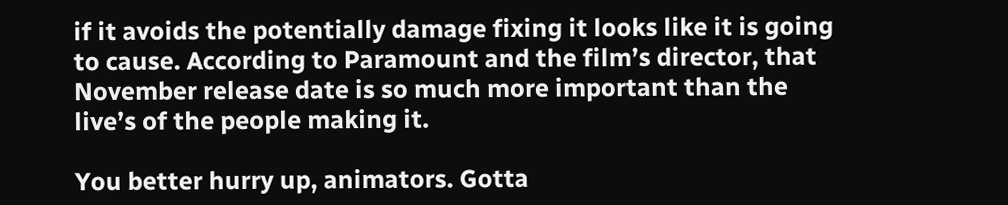if it avoids the potentially damage fixing it looks like it is going to cause. According to Paramount and the film’s director, that November release date is so much more important than the live’s of the people making it.

You better hurry up, animators. Gotta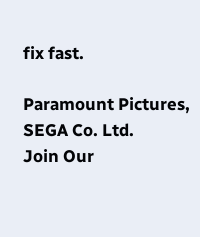fix fast.

Paramount Pictures, SEGA Co. Ltd.
Join Our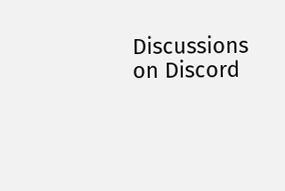Discussions on Discord